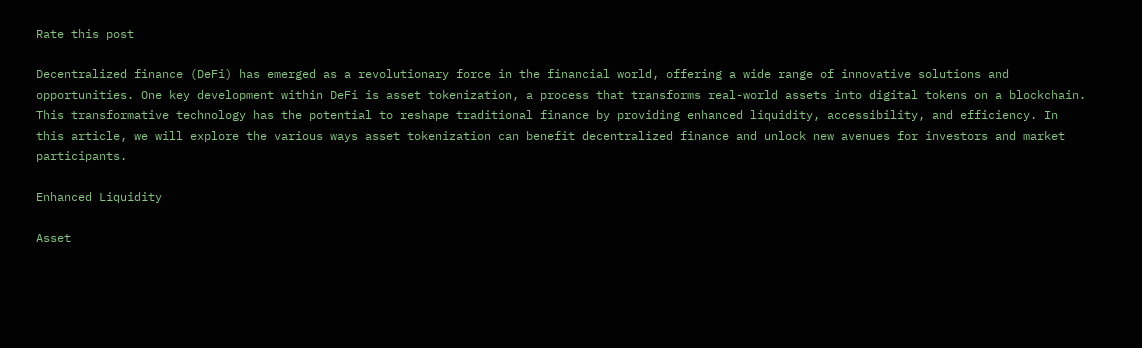Rate this post

Decentralized finance (DeFi) has emerged as a revolutionary force in the financial world, offering a wide range of innovative solutions and opportunities. One key development within DeFi is asset tokenization, a process that transforms real-world assets into digital tokens on a blockchain. This transformative technology has the potential to reshape traditional finance by providing enhanced liquidity, accessibility, and efficiency. In this article, we will explore the various ways asset tokenization can benefit decentralized finance and unlock new avenues for investors and market participants.

Enhanced Liquidity

Asset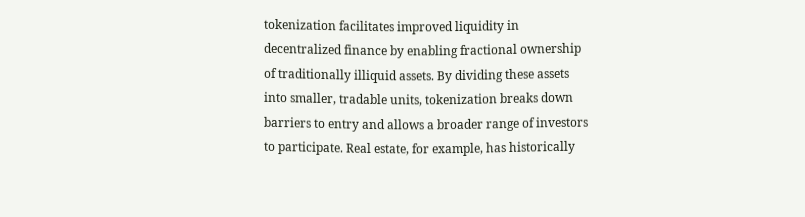tokenization facilitates improved liquidity in decentralized finance by enabling fractional ownership of traditionally illiquid assets. By dividing these assets into smaller, tradable units, tokenization breaks down barriers to entry and allows a broader range of investors to participate. Real estate, for example, has historically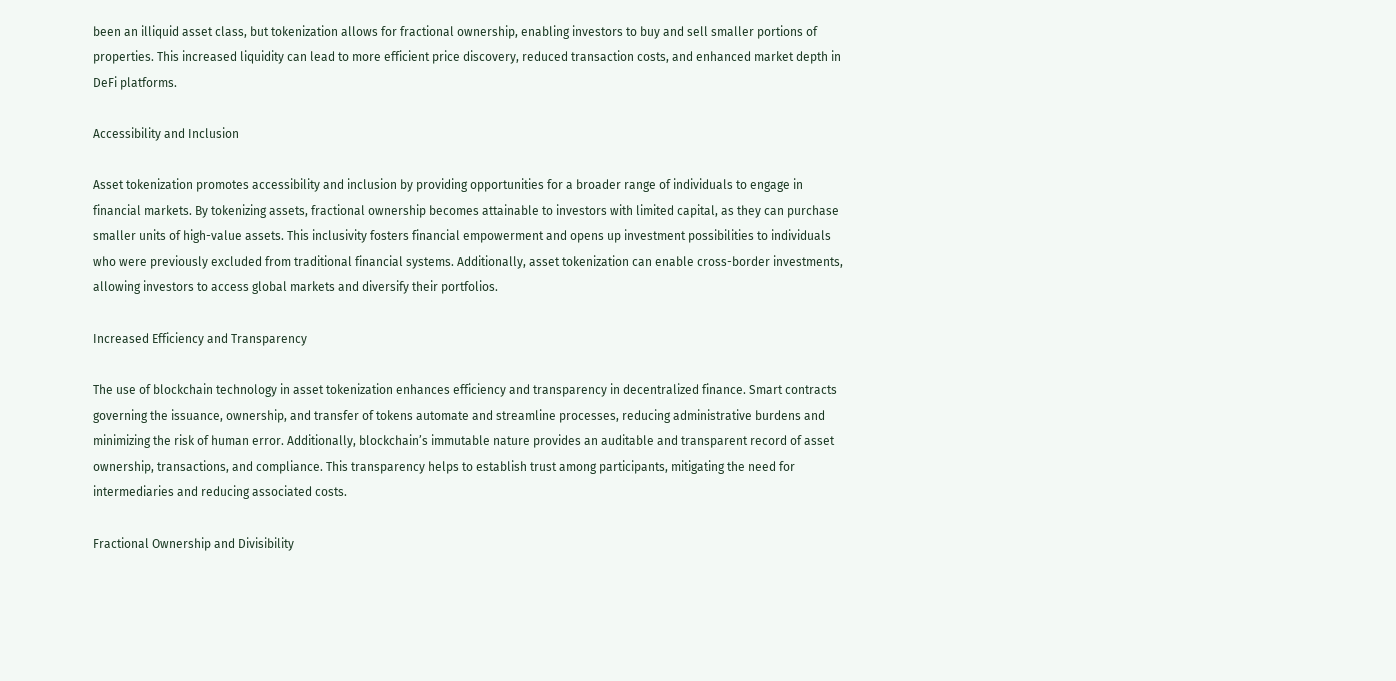been an illiquid asset class, but tokenization allows for fractional ownership, enabling investors to buy and sell smaller portions of properties. This increased liquidity can lead to more efficient price discovery, reduced transaction costs, and enhanced market depth in DeFi platforms.

Accessibility and Inclusion

Asset tokenization promotes accessibility and inclusion by providing opportunities for a broader range of individuals to engage in financial markets. By tokenizing assets, fractional ownership becomes attainable to investors with limited capital, as they can purchase smaller units of high-value assets. This inclusivity fosters financial empowerment and opens up investment possibilities to individuals who were previously excluded from traditional financial systems. Additionally, asset tokenization can enable cross-border investments, allowing investors to access global markets and diversify their portfolios.

Increased Efficiency and Transparency

The use of blockchain technology in asset tokenization enhances efficiency and transparency in decentralized finance. Smart contracts governing the issuance, ownership, and transfer of tokens automate and streamline processes, reducing administrative burdens and minimizing the risk of human error. Additionally, blockchain’s immutable nature provides an auditable and transparent record of asset ownership, transactions, and compliance. This transparency helps to establish trust among participants, mitigating the need for intermediaries and reducing associated costs.

Fractional Ownership and Divisibility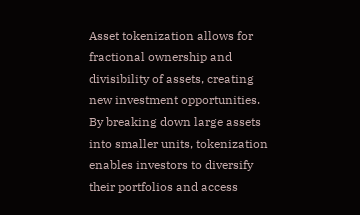Asset tokenization allows for fractional ownership and divisibility of assets, creating new investment opportunities. By breaking down large assets into smaller units, tokenization enables investors to diversify their portfolios and access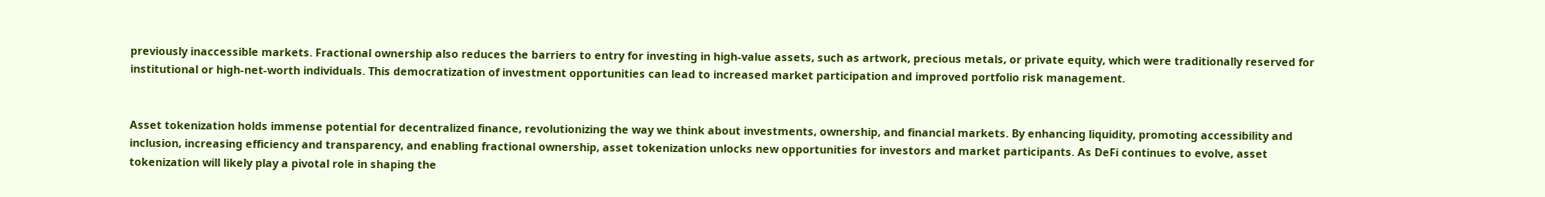previously inaccessible markets. Fractional ownership also reduces the barriers to entry for investing in high-value assets, such as artwork, precious metals, or private equity, which were traditionally reserved for institutional or high-net-worth individuals. This democratization of investment opportunities can lead to increased market participation and improved portfolio risk management.


Asset tokenization holds immense potential for decentralized finance, revolutionizing the way we think about investments, ownership, and financial markets. By enhancing liquidity, promoting accessibility and inclusion, increasing efficiency and transparency, and enabling fractional ownership, asset tokenization unlocks new opportunities for investors and market participants. As DeFi continues to evolve, asset tokenization will likely play a pivotal role in shaping the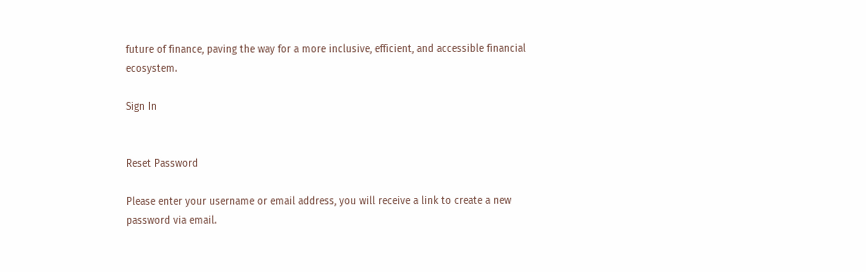future of finance, paving the way for a more inclusive, efficient, and accessible financial ecosystem.

Sign In


Reset Password

Please enter your username or email address, you will receive a link to create a new password via email.